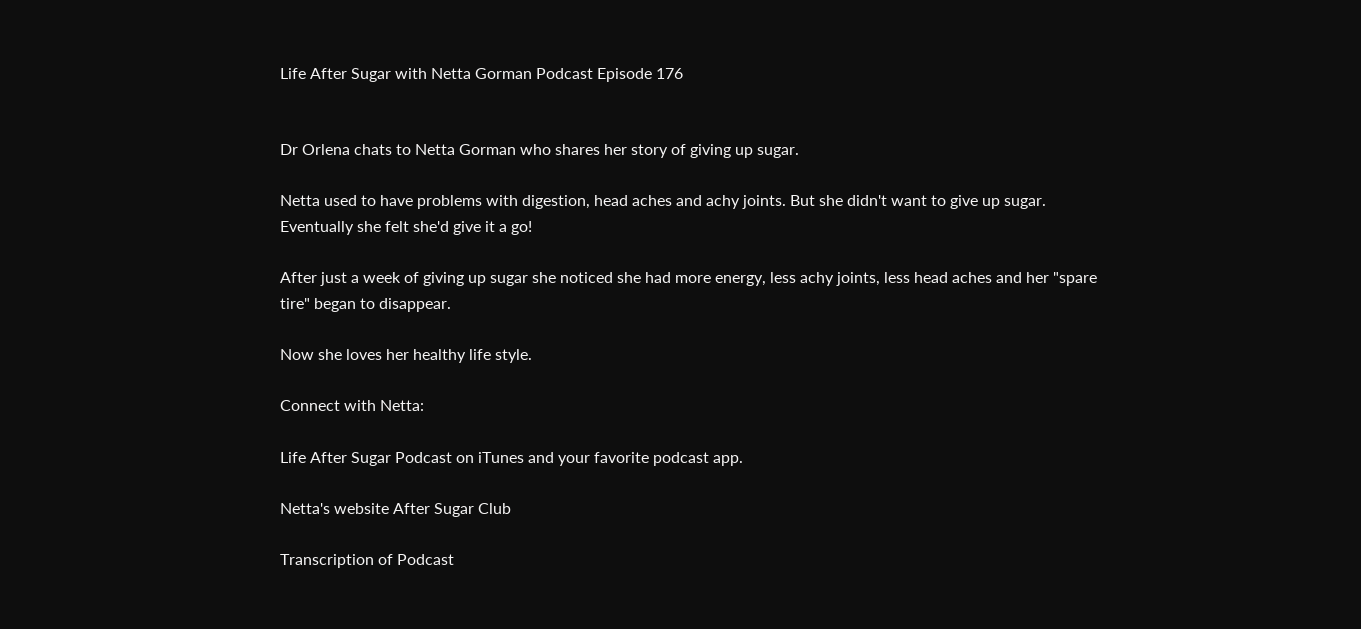Life After Sugar with Netta Gorman Podcast Episode 176


Dr Orlena chats to Netta Gorman who shares her story of giving up sugar.

Netta used to have problems with digestion, head aches and achy joints. But she didn't want to give up sugar. Eventually she felt she'd give it a go!

After just a week of giving up sugar she noticed she had more energy, less achy joints, less head aches and her "spare tire" began to disappear.

Now she loves her healthy life style.

Connect with Netta:

Life After Sugar Podcast on iTunes and your favorite podcast app.

Netta's website After Sugar Club

Transcription of Podcast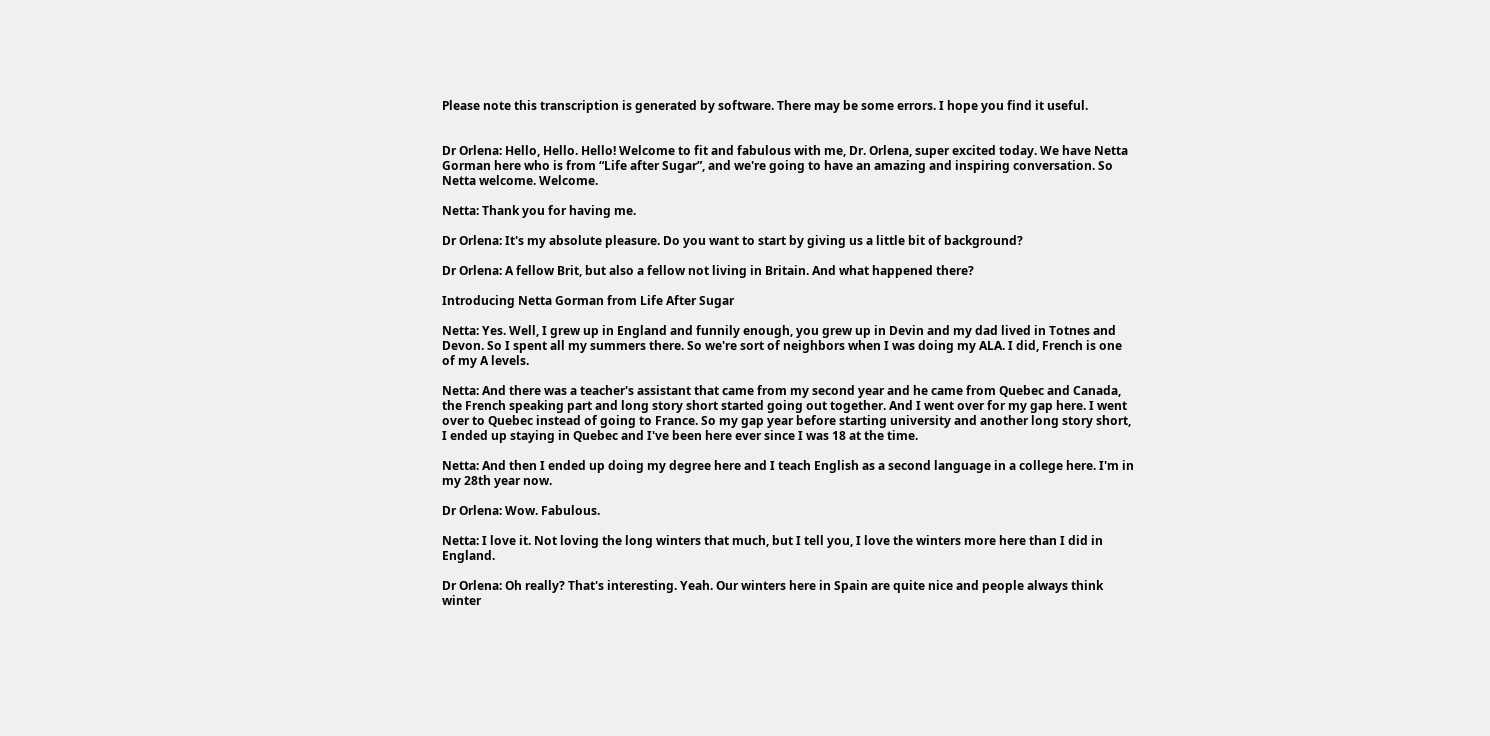Please note this transcription is generated by software. There may be some errors. I hope you find it useful.


Dr Orlena: Hello, Hello. Hello! Welcome to fit and fabulous with me, Dr. Orlena, super excited today. We have Netta Gorman here who is from “Life after Sugar”, and we're going to have an amazing and inspiring conversation. So Netta welcome. Welcome.

Netta: Thank you for having me.

Dr Orlena: It's my absolute pleasure. Do you want to start by giving us a little bit of background?

Dr Orlena: A fellow Brit, but also a fellow not living in Britain. And what happened there?

Introducing Netta Gorman from Life After Sugar

Netta: Yes. Well, I grew up in England and funnily enough, you grew up in Devin and my dad lived in Totnes and Devon. So I spent all my summers there. So we're sort of neighbors when I was doing my ALA. I did, French is one of my A levels.

Netta: And there was a teacher's assistant that came from my second year and he came from Quebec and Canada, the French speaking part and long story short started going out together. And I went over for my gap here. I went over to Quebec instead of going to France. So my gap year before starting university and another long story short, I ended up staying in Quebec and I've been here ever since I was 18 at the time.

Netta: And then I ended up doing my degree here and I teach English as a second language in a college here. I'm in my 28th year now.

Dr Orlena: Wow. Fabulous.

Netta: I love it. Not loving the long winters that much, but I tell you, I love the winters more here than I did in England.

Dr Orlena: Oh really? That's interesting. Yeah. Our winters here in Spain are quite nice and people always think winter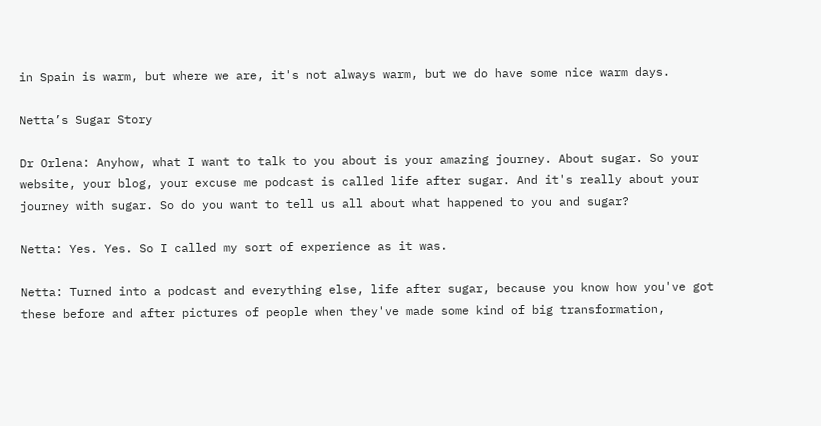in Spain is warm, but where we are, it's not always warm, but we do have some nice warm days.

Netta’s Sugar Story

Dr Orlena: Anyhow, what I want to talk to you about is your amazing journey. About sugar. So your website, your blog, your excuse me podcast is called life after sugar. And it's really about your journey with sugar. So do you want to tell us all about what happened to you and sugar?

Netta: Yes. Yes. So I called my sort of experience as it was.

Netta: Turned into a podcast and everything else, life after sugar, because you know how you've got these before and after pictures of people when they've made some kind of big transformation,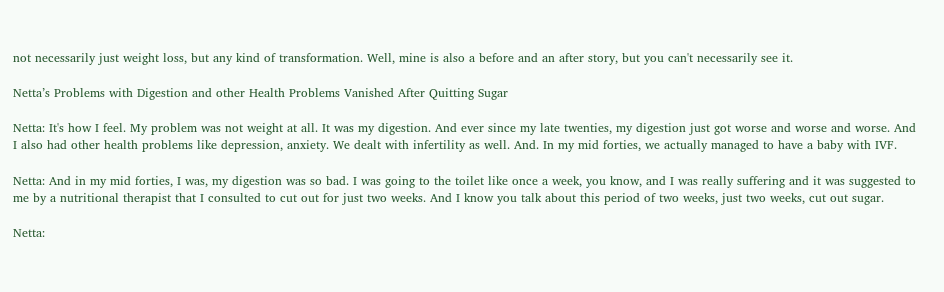not necessarily just weight loss, but any kind of transformation. Well, mine is also a before and an after story, but you can't necessarily see it.

Netta’s Problems with Digestion and other Health Problems Vanished After Quitting Sugar

Netta: It's how I feel. My problem was not weight at all. It was my digestion. And ever since my late twenties, my digestion just got worse and worse and worse. And I also had other health problems like depression, anxiety. We dealt with infertility as well. And. In my mid forties, we actually managed to have a baby with IVF.

Netta: And in my mid forties, I was, my digestion was so bad. I was going to the toilet like once a week, you know, and I was really suffering and it was suggested to me by a nutritional therapist that I consulted to cut out for just two weeks. And I know you talk about this period of two weeks, just two weeks, cut out sugar.

Netta: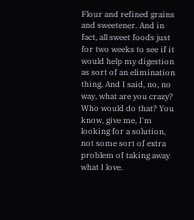Flour and refined grains and sweetener. And in fact, all sweet foods just for two weeks to see if it would help my digestion as sort of an elimination thing. And I said, no, no way, what are you crazy? Who would do that? You know, give me, I'm looking for a solution, not some sort of extra problem of taking away what I love.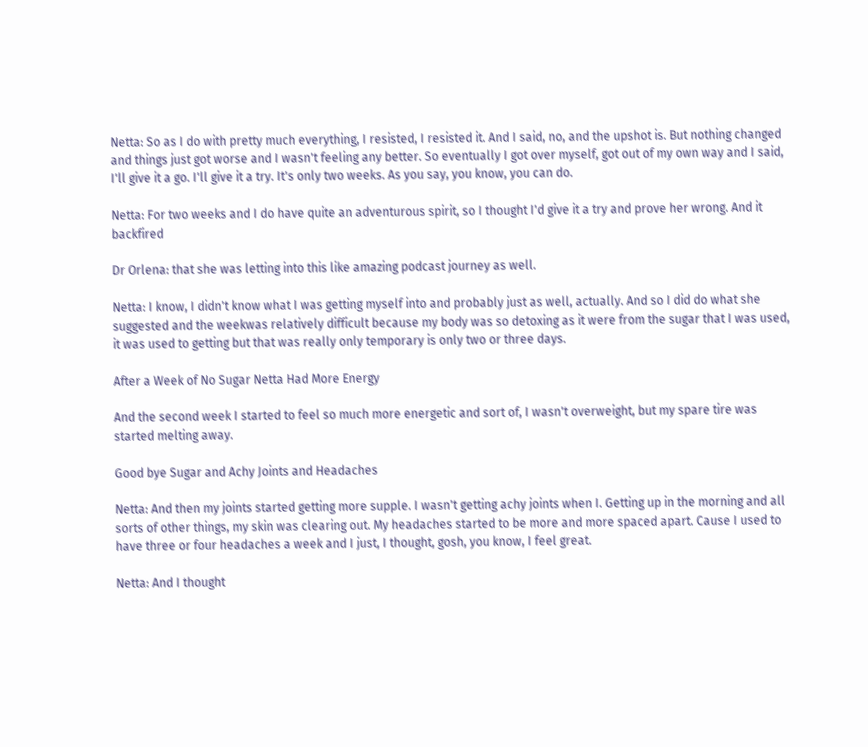Netta: So as I do with pretty much everything, I resisted, I resisted it. And I said, no, and the upshot is. But nothing changed and things just got worse and I wasn't feeling any better. So eventually I got over myself, got out of my own way and I said, I'll give it a go. I'll give it a try. It's only two weeks. As you say, you know, you can do.

Netta: For two weeks and I do have quite an adventurous spirit, so I thought I'd give it a try and prove her wrong. And it backfired

Dr Orlena: that she was letting into this like amazing podcast journey as well.

Netta: I know, I didn't know what I was getting myself into and probably just as well, actually. And so I did do what she suggested and the weekwas relatively difficult because my body was so detoxing as it were from the sugar that I was used, it was used to getting but that was really only temporary is only two or three days.

After a Week of No Sugar Netta Had More Energy

And the second week I started to feel so much more energetic and sort of, I wasn't overweight, but my spare tire was started melting away.

Good bye Sugar and Achy Joints and Headaches

Netta: And then my joints started getting more supple. I wasn't getting achy joints when I. Getting up in the morning and all sorts of other things, my skin was clearing out. My headaches started to be more and more spaced apart. Cause I used to have three or four headaches a week and I just, I thought, gosh, you know, I feel great.

Netta: And I thought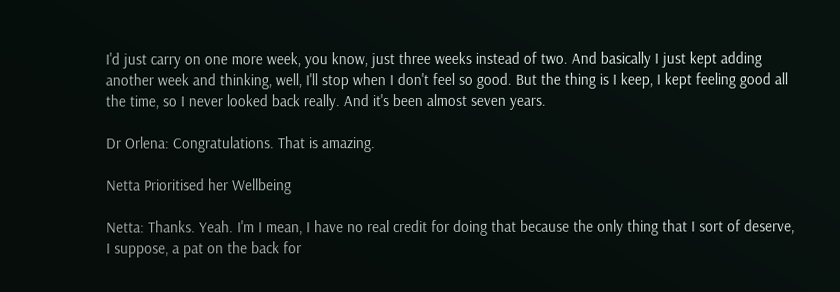I'd just carry on one more week, you know, just three weeks instead of two. And basically I just kept adding another week and thinking, well, I'll stop when I don't feel so good. But the thing is I keep, I kept feeling good all the time, so I never looked back really. And it's been almost seven years.

Dr Orlena: Congratulations. That is amazing.

Netta Prioritised her Wellbeing

Netta: Thanks. Yeah. I'm I mean, I have no real credit for doing that because the only thing that I sort of deserve, I suppose, a pat on the back for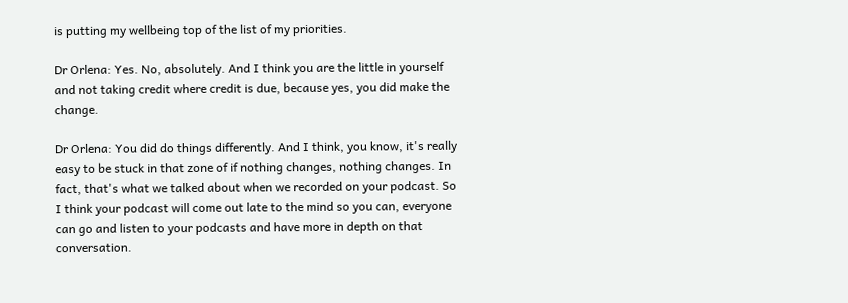is putting my wellbeing top of the list of my priorities.

Dr Orlena: Yes. No, absolutely. And I think you are the little in yourself and not taking credit where credit is due, because yes, you did make the change.

Dr Orlena: You did do things differently. And I think, you know, it's really easy to be stuck in that zone of if nothing changes, nothing changes. In fact, that's what we talked about when we recorded on your podcast. So I think your podcast will come out late to the mind so you can, everyone can go and listen to your podcasts and have more in depth on that conversation.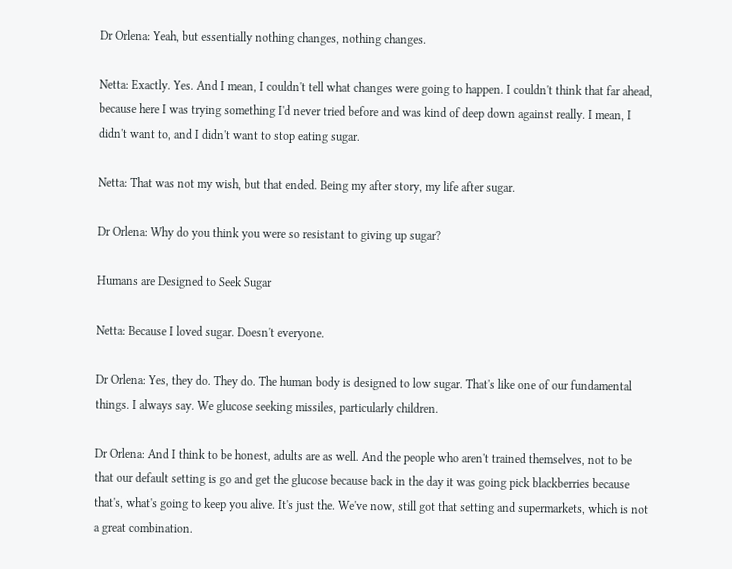Dr Orlena: Yeah, but essentially nothing changes, nothing changes.

Netta: Exactly. Yes. And I mean, I couldn't tell what changes were going to happen. I couldn't think that far ahead, because here I was trying something I'd never tried before and was kind of deep down against really. I mean, I didn't want to, and I didn't want to stop eating sugar.

Netta: That was not my wish, but that ended. Being my after story, my life after sugar.

Dr Orlena: Why do you think you were so resistant to giving up sugar?

Humans are Designed to Seek Sugar

Netta: Because I loved sugar. Doesn't everyone.

Dr Orlena: Yes, they do. They do. The human body is designed to low sugar. That's like one of our fundamental things. I always say. We glucose seeking missiles, particularly children.

Dr Orlena: And I think to be honest, adults are as well. And the people who aren't trained themselves, not to be that our default setting is go and get the glucose because back in the day it was going pick blackberries because that's, what's going to keep you alive. It's just the. We've now, still got that setting and supermarkets, which is not a great combination.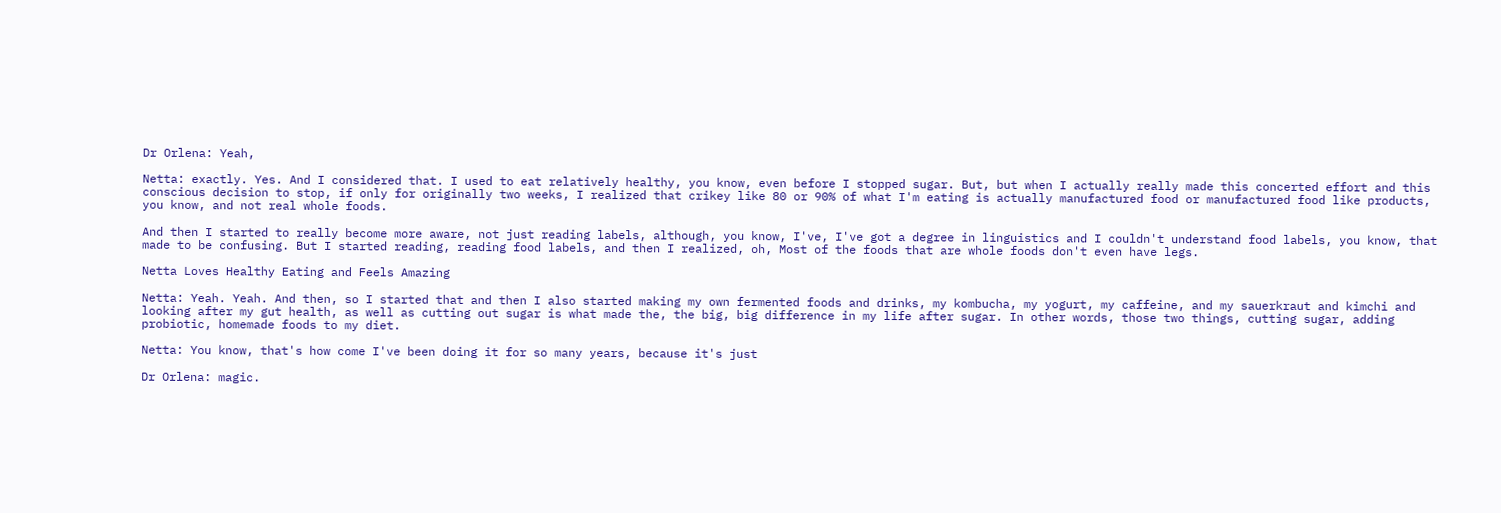Dr Orlena: Yeah,

Netta: exactly. Yes. And I considered that. I used to eat relatively healthy, you know, even before I stopped sugar. But, but when I actually really made this concerted effort and this conscious decision to stop, if only for originally two weeks, I realized that crikey like 80 or 90% of what I'm eating is actually manufactured food or manufactured food like products, you know, and not real whole foods.

And then I started to really become more aware, not just reading labels, although, you know, I've, I've got a degree in linguistics and I couldn't understand food labels, you know, that made to be confusing. But I started reading, reading food labels, and then I realized, oh, Most of the foods that are whole foods don't even have legs.

Netta Loves Healthy Eating and Feels Amazing

Netta: Yeah. Yeah. And then, so I started that and then I also started making my own fermented foods and drinks, my kombucha, my yogurt, my caffeine, and my sauerkraut and kimchi and looking after my gut health, as well as cutting out sugar is what made the, the big, big difference in my life after sugar. In other words, those two things, cutting sugar, adding probiotic, homemade foods to my diet.

Netta: You know, that's how come I've been doing it for so many years, because it's just

Dr Orlena: magic.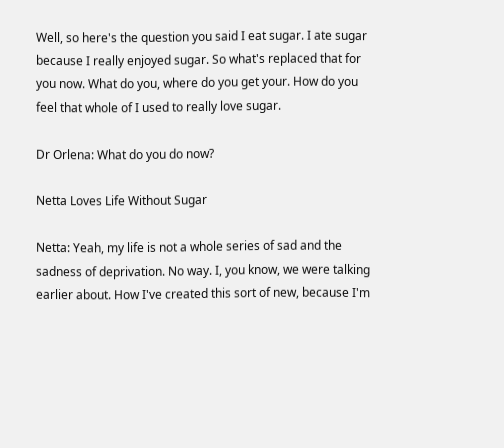Well, so here's the question you said I eat sugar. I ate sugar because I really enjoyed sugar. So what's replaced that for you now. What do you, where do you get your. How do you feel that whole of I used to really love sugar.

Dr Orlena: What do you do now?

Netta Loves Life Without Sugar

Netta: Yeah, my life is not a whole series of sad and the sadness of deprivation. No way. I, you know, we were talking earlier about. How I've created this sort of new, because I'm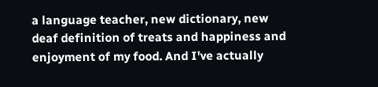a language teacher, new dictionary, new deaf definition of treats and happiness and enjoyment of my food. And I've actually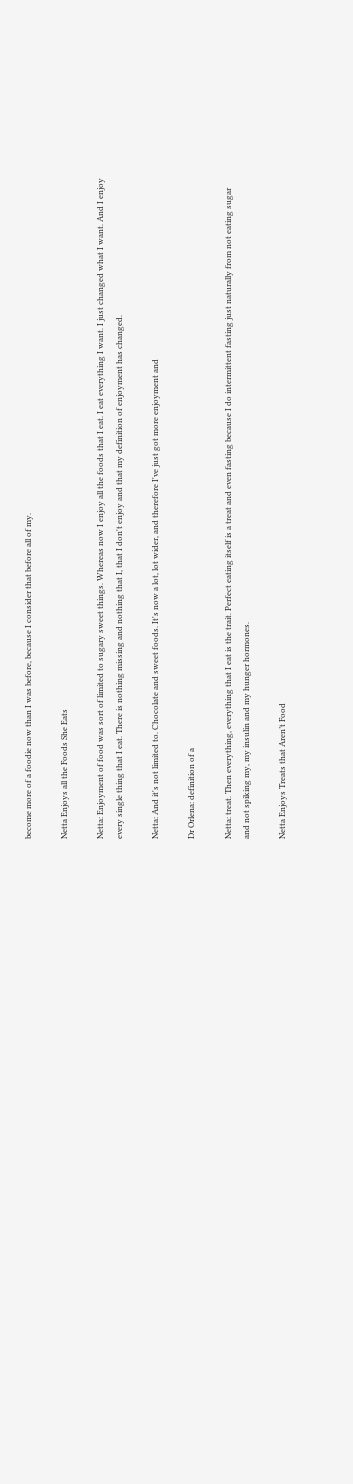become more of a foodie now than I was before, because I consider that before all of my.

Netta Enjoys all the Foods She Eats

Netta: Enjoyment of food was sort of limited to sugary sweet things. Whereas now I enjoy all the foods that I eat. I eat everything I want. I just changed what I want. And I enjoy every single thing that I eat. There is nothing missing and nothing that I, that I don't enjoy and that my definition of enjoyment has changed.

Netta: And it's not limited to. Chocolate and sweet foods. It's now a lot, lot wider, and therefore I've just got more enjoyment and

Dr Orlena: definition of a

Netta: treat. Then everything, everything that I eat is the trait. Perfect eating itself is a treat and even fasting because I do intermittent fasting just naturally from not eating sugar and not spiking my, my insulin and my hunger hormones.

Netta Enjoys Treats that Aren’t Food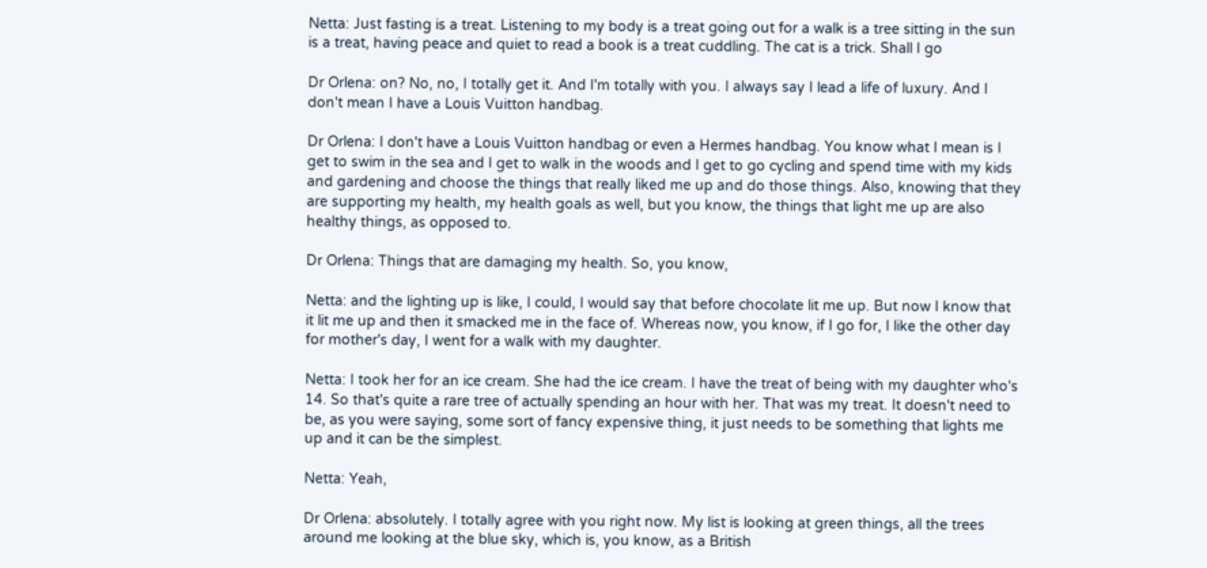Netta: Just fasting is a treat. Listening to my body is a treat going out for a walk is a tree sitting in the sun is a treat, having peace and quiet to read a book is a treat cuddling. The cat is a trick. Shall I go

Dr Orlena: on? No, no, I totally get it. And I'm totally with you. I always say I lead a life of luxury. And I don't mean I have a Louis Vuitton handbag.

Dr Orlena: I don't have a Louis Vuitton handbag or even a Hermes handbag. You know what I mean is I get to swim in the sea and I get to walk in the woods and I get to go cycling and spend time with my kids and gardening and choose the things that really liked me up and do those things. Also, knowing that they are supporting my health, my health goals as well, but you know, the things that light me up are also healthy things, as opposed to.

Dr Orlena: Things that are damaging my health. So, you know,

Netta: and the lighting up is like, I could, I would say that before chocolate lit me up. But now I know that it lit me up and then it smacked me in the face of. Whereas now, you know, if I go for, I like the other day for mother's day, I went for a walk with my daughter.

Netta: I took her for an ice cream. She had the ice cream. I have the treat of being with my daughter who's 14. So that's quite a rare tree of actually spending an hour with her. That was my treat. It doesn't need to be, as you were saying, some sort of fancy expensive thing, it just needs to be something that lights me up and it can be the simplest.

Netta: Yeah,

Dr Orlena: absolutely. I totally agree with you right now. My list is looking at green things, all the trees around me looking at the blue sky, which is, you know, as a British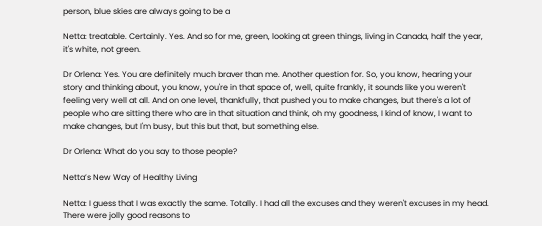person, blue skies are always going to be a

Netta: treatable. Certainly. Yes. And so for me, green, looking at green things, living in Canada, half the year, it's white, not green.

Dr Orlena: Yes. You are definitely much braver than me. Another question for. So, you know, hearing your story and thinking about, you know, you're in that space of, well, quite frankly, it sounds like you weren't feeling very well at all. And on one level, thankfully, that pushed you to make changes, but there's a lot of people who are sitting there who are in that situation and think, oh my goodness, I kind of know, I want to make changes, but I'm busy, but this but that, but something else.

Dr Orlena: What do you say to those people?

Netta’s New Way of Healthy Living

Netta: I guess that I was exactly the same. Totally. I had all the excuses and they weren't excuses in my head. There were jolly good reasons to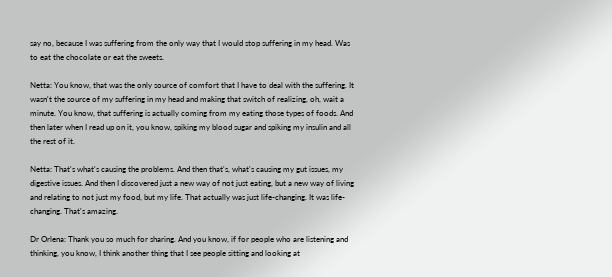say no, because I was suffering from the only way that I would stop suffering in my head. Was to eat the chocolate or eat the sweets.

Netta: You know, that was the only source of comfort that I have to deal with the suffering. It wasn't the source of my suffering in my head and making that switch of realizing, oh, wait a minute. You know, that suffering is actually coming from my eating those types of foods. And then later when I read up on it, you know, spiking my blood sugar and spiking my insulin and all the rest of it.

Netta: That's what's causing the problems. And then that's, what's causing my gut issues, my digestive issues. And then I discovered just a new way of not just eating, but a new way of living and relating to not just my food, but my life. That actually was just life-changing. It was life-changing. That's amazing.

Dr Orlena: Thank you so much for sharing. And you know, if for people who are listening and thinking, you know, I think another thing that I see people sitting and looking at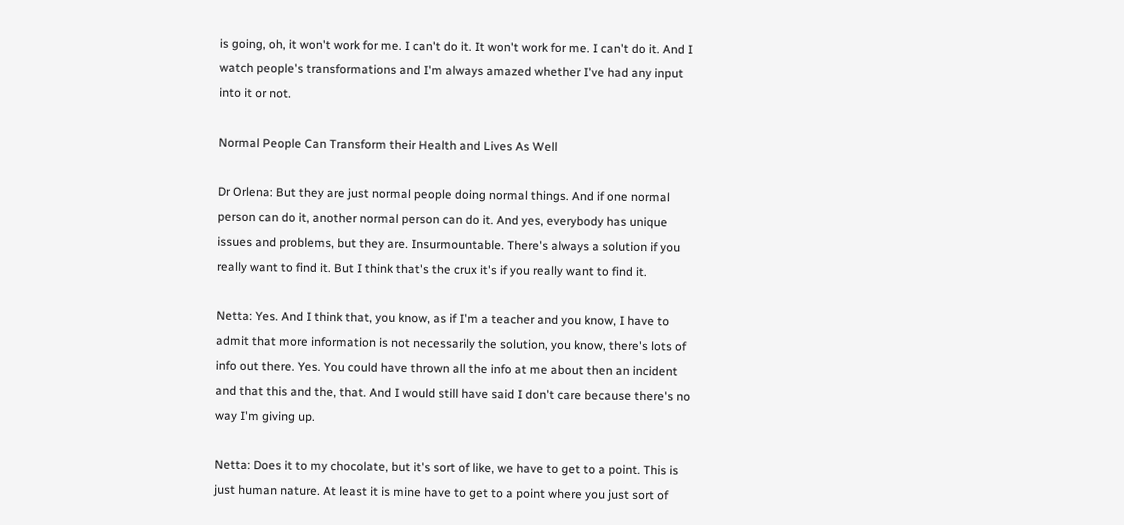is going, oh, it won't work for me. I can't do it. It won't work for me. I can't do it. And I watch people's transformations and I'm always amazed whether I've had any input into it or not.

Normal People Can Transform their Health and Lives As Well

Dr Orlena: But they are just normal people doing normal things. And if one normal person can do it, another normal person can do it. And yes, everybody has unique issues and problems, but they are. Insurmountable. There's always a solution if you really want to find it. But I think that's the crux it's if you really want to find it.

Netta: Yes. And I think that, you know, as if I'm a teacher and you know, I have to admit that more information is not necessarily the solution, you know, there's lots of info out there. Yes. You could have thrown all the info at me about then an incident and that this and the, that. And I would still have said I don't care because there's no way I'm giving up.

Netta: Does it to my chocolate, but it's sort of like, we have to get to a point. This is just human nature. At least it is mine have to get to a point where you just sort of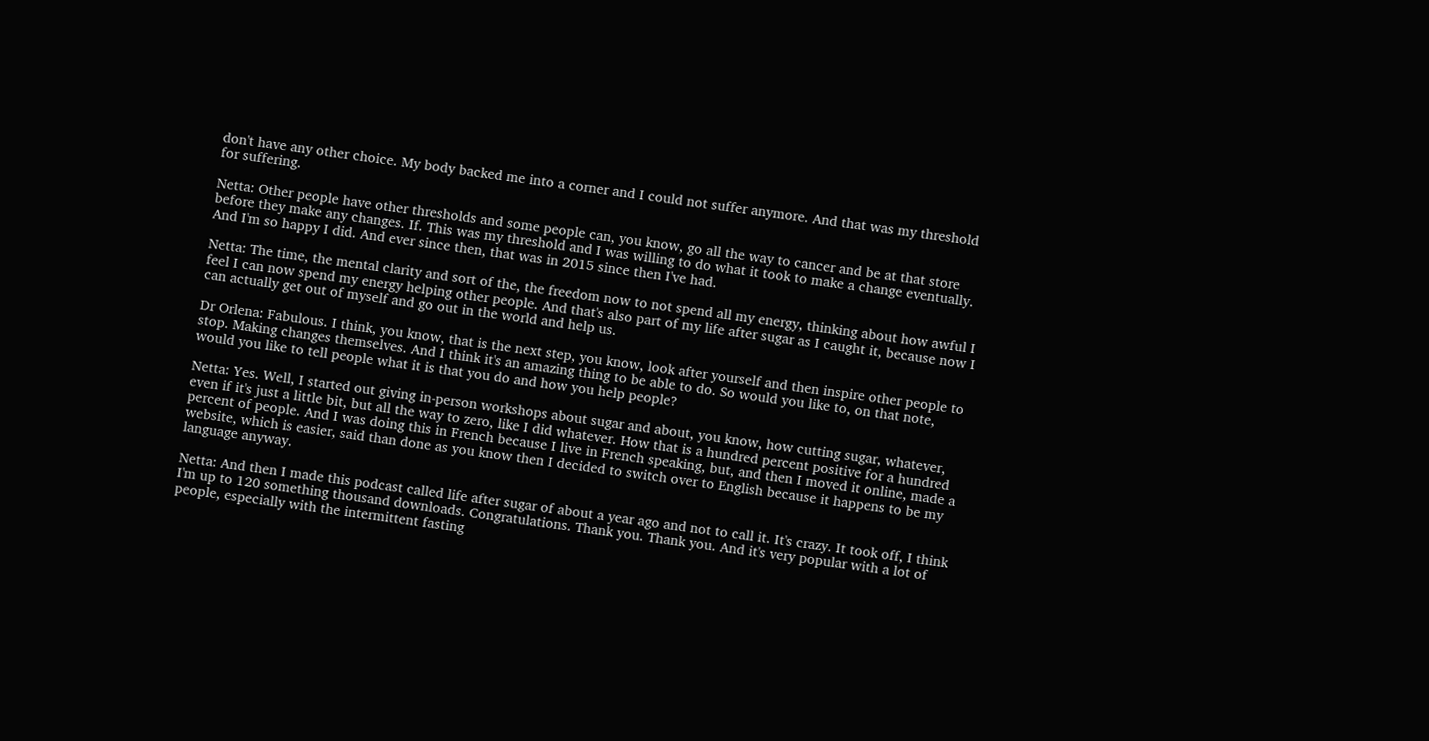don't have any other choice. My body backed me into a corner and I could not suffer anymore. And that was my threshold for suffering.

Netta: Other people have other thresholds and some people can, you know, go all the way to cancer and be at that store before they make any changes. If. This was my threshold and I was willing to do what it took to make a change eventually. And I'm so happy I did. And ever since then, that was in 2015 since then I've had.

Netta: The time, the mental clarity and sort of the, the freedom now to not spend all my energy, thinking about how awful I feel I can now spend my energy helping other people. And that's also part of my life after sugar as I caught it, because now I can actually get out of myself and go out in the world and help us.

Dr Orlena: Fabulous. I think, you know, that is the next step, you know, look after yourself and then inspire other people to stop. Making changes themselves. And I think it's an amazing thing to be able to do. So would you like to, on that note, would you like to tell people what it is that you do and how you help people?

Netta: Yes. Well, I started out giving in-person workshops about sugar and about, you know, how cutting sugar, whatever, even if it's just a little bit, but all the way to zero, like I did whatever. How that is a hundred percent positive for a hundred percent of people. And I was doing this in French because I live in French speaking, but, and then I moved it online, made a website, which is easier, said than done as you know then I decided to switch over to English because it happens to be my language anyway.

Netta: And then I made this podcast called life after sugar of about a year ago and not to call it. It's crazy. It took off, I think I'm up to 120 something thousand downloads. Congratulations. Thank you. Thank you. And it's very popular with a lot of people, especially with the intermittent fasting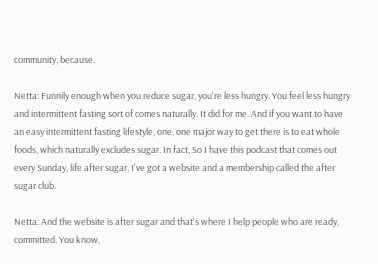community, because.

Netta: Funnily enough when you reduce sugar, you're less hungry. You feel less hungry and intermittent fasting sort of comes naturally. It did for me. And if you want to have an easy intermittent fasting lifestyle, one, one major way to get there is to eat whole foods, which naturally excludes sugar. In fact, So I have this podcast that comes out every Sunday, life after sugar, I've got a website and a membership called the after sugar club.

Netta: And the website is after sugar and that's where I help people who are ready, committed. You know,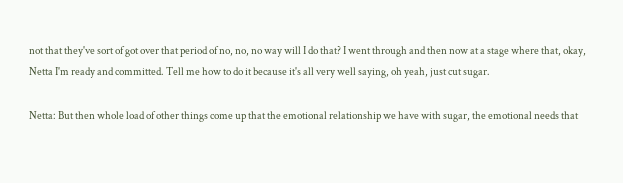not that they've sort of got over that period of no, no, no way will I do that? I went through and then now at a stage where that, okay, Netta I'm ready and committed. Tell me how to do it because it's all very well saying, oh yeah, just cut sugar.

Netta: But then whole load of other things come up that the emotional relationship we have with sugar, the emotional needs that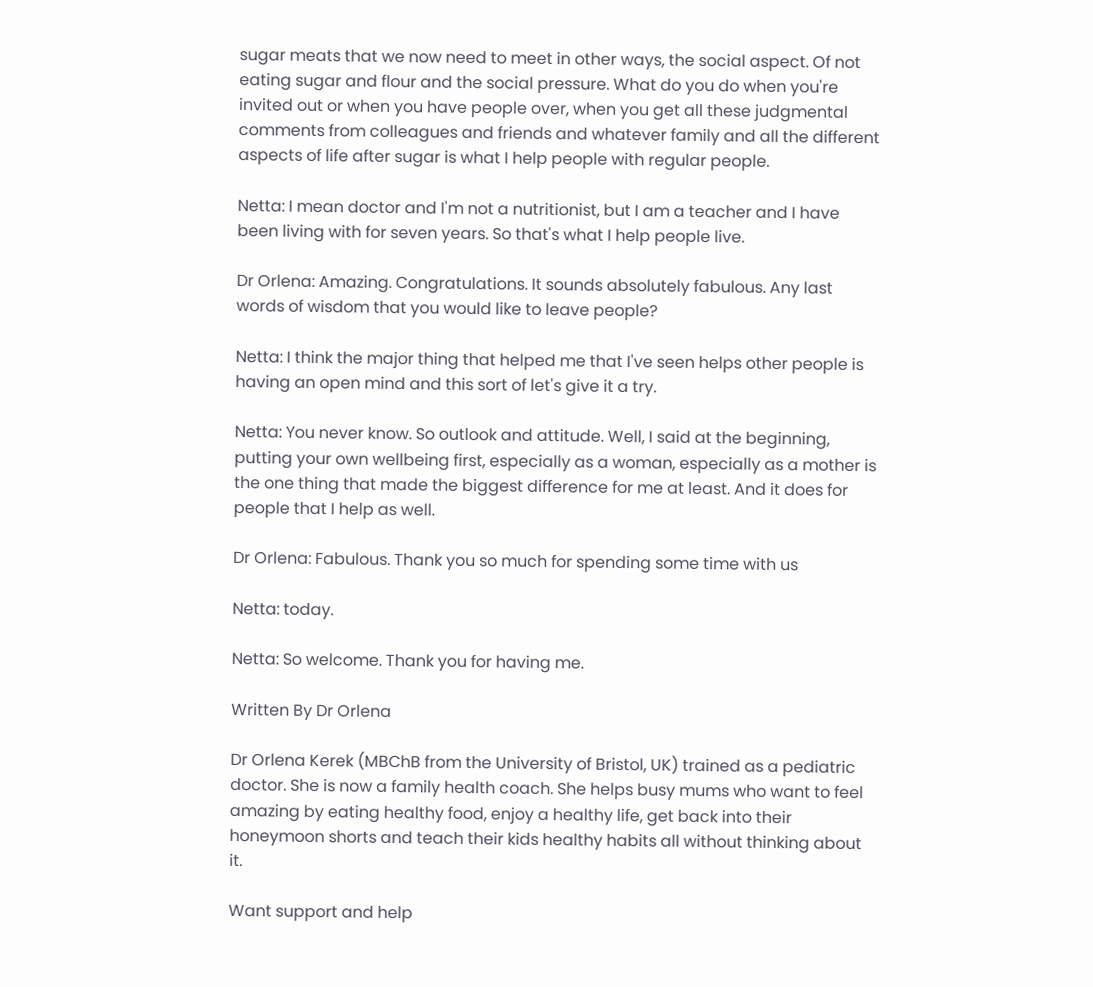sugar meats that we now need to meet in other ways, the social aspect. Of not eating sugar and flour and the social pressure. What do you do when you're invited out or when you have people over, when you get all these judgmental comments from colleagues and friends and whatever family and all the different aspects of life after sugar is what I help people with regular people.

Netta: I mean doctor and I'm not a nutritionist, but I am a teacher and I have been living with for seven years. So that's what I help people live.

Dr Orlena: Amazing. Congratulations. It sounds absolutely fabulous. Any last words of wisdom that you would like to leave people?

Netta: I think the major thing that helped me that I've seen helps other people is having an open mind and this sort of let's give it a try.

Netta: You never know. So outlook and attitude. Well, I said at the beginning, putting your own wellbeing first, especially as a woman, especially as a mother is the one thing that made the biggest difference for me at least. And it does for people that I help as well.

Dr Orlena: Fabulous. Thank you so much for spending some time with us

Netta: today.

Netta: So welcome. Thank you for having me.

Written By Dr Orlena

Dr Orlena Kerek (MBChB from the University of Bristol, UK) trained as a pediatric doctor. She is now a family health coach. She helps busy mums who want to feel amazing by eating healthy food, enjoy a healthy life, get back into their honeymoon shorts and teach their kids healthy habits all without thinking about it.

Want support and help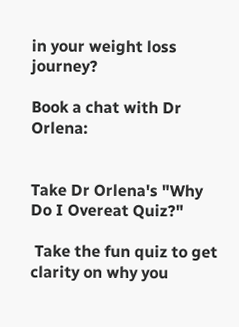in your weight loss journey?

Book a chat with Dr Orlena:


Take Dr Orlena's "Why Do I Overeat Quiz?"

 Take the fun quiz to get clarity on why you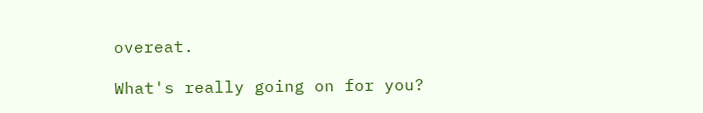overeat.

What's really going on for you?